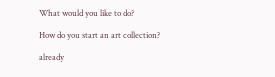What would you like to do?

How do you start an art collection?

already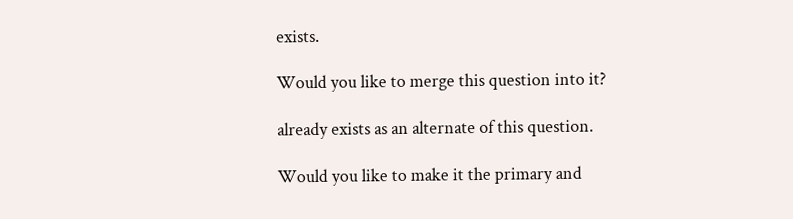exists.

Would you like to merge this question into it?

already exists as an alternate of this question.

Would you like to make it the primary and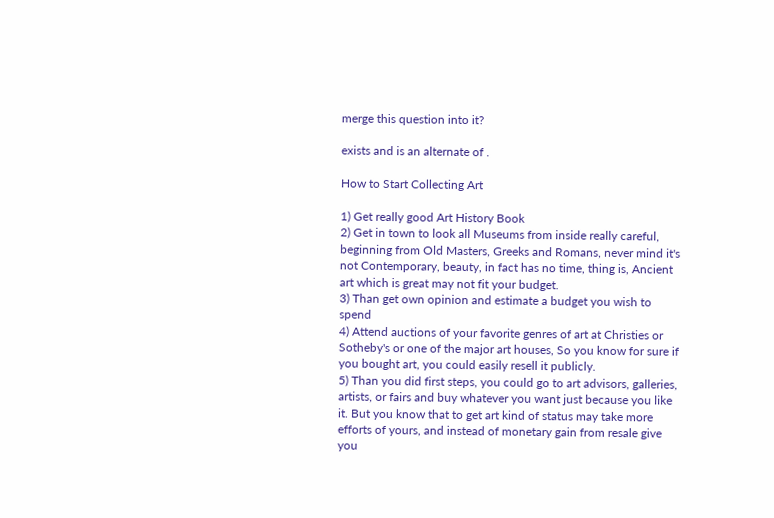merge this question into it?

exists and is an alternate of .

How to Start Collecting Art

1) Get really good Art History Book
2) Get in town to look all Museums from inside really careful, beginning from Old Masters, Greeks and Romans, never mind it's not Contemporary, beauty, in fact has no time, thing is, Ancient art which is great may not fit your budget.
3) Than get own opinion and estimate a budget you wish to spend
4) Attend auctions of your favorite genres of art at Christies or Sotheby's or one of the major art houses, So you know for sure if you bought art, you could easily resell it publicly.
5) Than you did first steps, you could go to art advisors, galleries, artists, or fairs and buy whatever you want just because you like it. But you know that to get art kind of status may take more efforts of yours, and instead of monetary gain from resale give you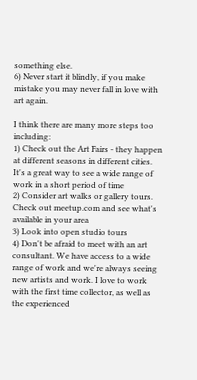something else.
6) Never start it blindly, if you make mistake you may never fall in love with art again.

I think there are many more steps too including:
1) Check out the Art Fairs - they happen at different seasons in different cities. It's a great way to see a wide range of work in a short period of time
2) Consider art walks or gallery tours. Check out meetup.com and see what's available in your area
3) Look into open studio tours
4) Don't be afraid to meet with an art consultant. We have access to a wide range of work and we're always seeing new artists and work. I love to work with the first time collector, as well as the experienced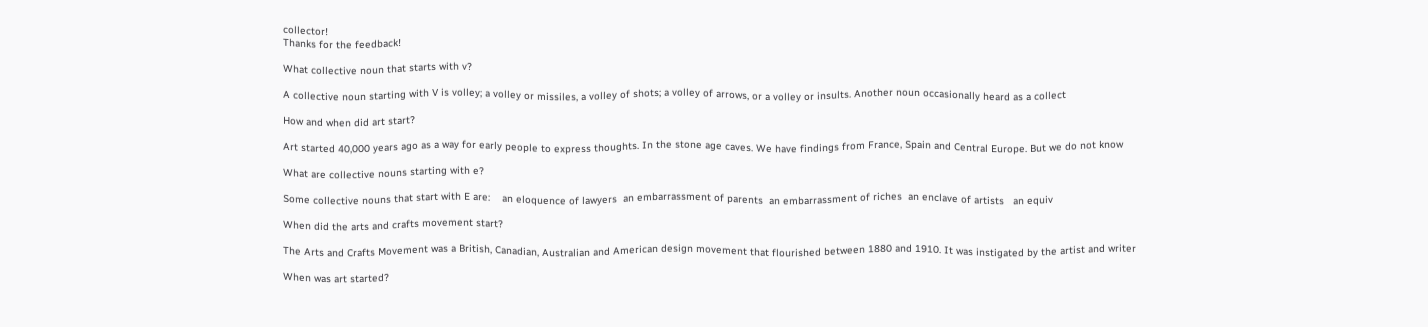collector!
Thanks for the feedback!

What collective noun that starts with v?

A collective noun starting with V is volley; a volley or missiles, a volley of shots; a volley of arrows, or a volley or insults. Another noun occasionally heard as a collect

How and when did art start?

Art started 40,000 years ago as a way for early people to express thoughts. In the stone age caves. We have findings from France, Spain and Central Europe. But we do not know

What are collective nouns starting with e?

Some collective nouns that start with E are:    an eloquence of lawyers  an embarrassment of parents  an embarrassment of riches  an enclave of artists   an equiv

When did the arts and crafts movement start?

The Arts and Crafts Movement was a British, Canadian, Australian and American design movement that flourished between 1880 and 1910. It was instigated by the artist and writer

When was art started?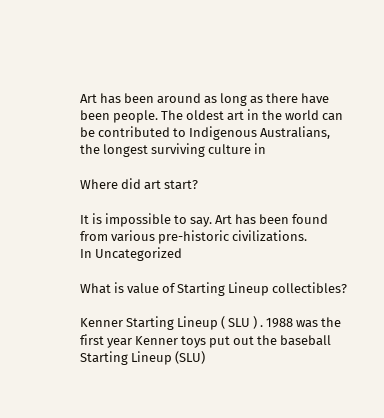Art has been around as long as there have been people. The oldest art in the world can be contributed to Indigenous Australians, the longest surviving culture in

Where did art start?

It is impossible to say. Art has been found from various pre-historic civilizations.
In Uncategorized

What is value of Starting Lineup collectibles?

Kenner Starting Lineup ( SLU ) . 1988 was the first year Kenner toys put out the baseball Starting Lineup (SLU)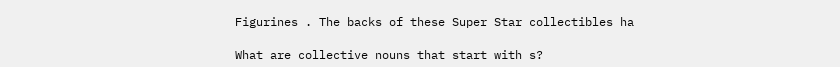Figurines . The backs of these Super Star collectibles ha

What are collective nouns that start with s?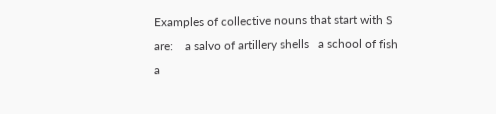Examples of collective nouns that start with S are:    a salvo of artillery shells   a school of fish   a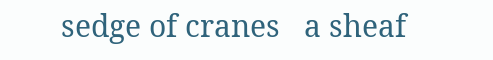sedge of cranes   a sheaf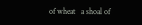of wheat   a shoal of